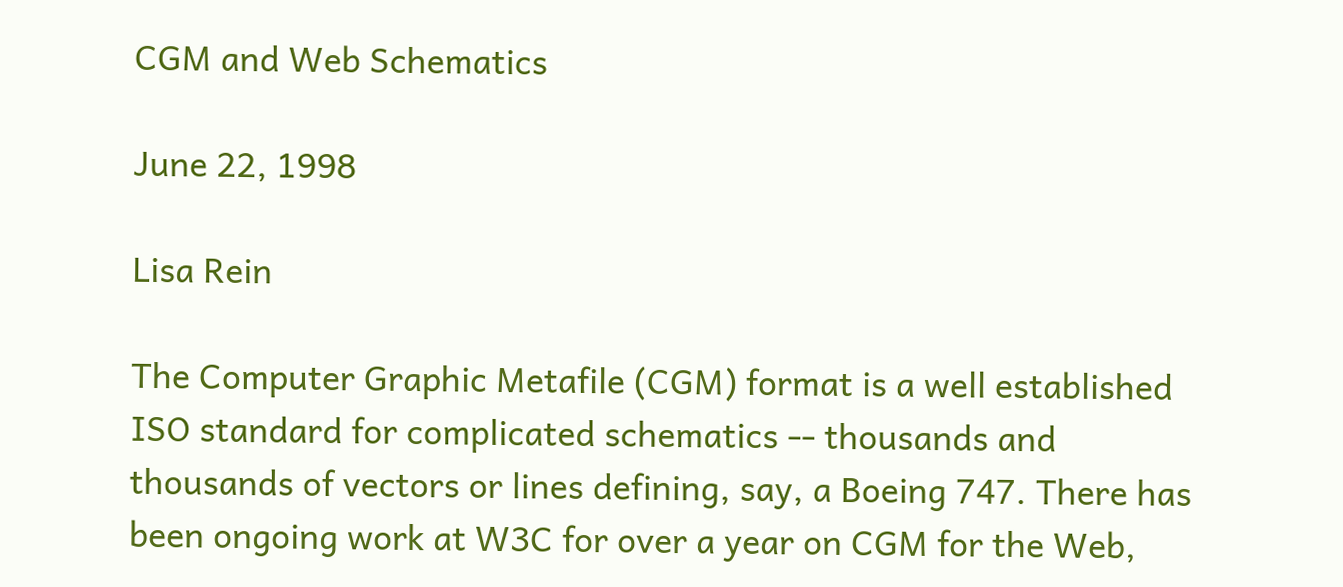CGM and Web Schematics

June 22, 1998

Lisa Rein

The Computer Graphic Metafile (CGM) format is a well established ISO standard for complicated schematics -- thousands and thousands of vectors or lines defining, say, a Boeing 747. There has been ongoing work at W3C for over a year on CGM for the Web,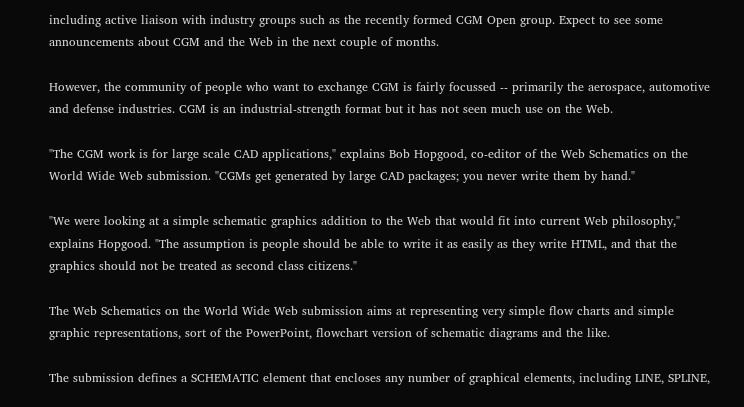including active liaison with industry groups such as the recently formed CGM Open group. Expect to see some announcements about CGM and the Web in the next couple of months.

However, the community of people who want to exchange CGM is fairly focussed -- primarily the aerospace, automotive and defense industries. CGM is an industrial-strength format but it has not seen much use on the Web.

"The CGM work is for large scale CAD applications," explains Bob Hopgood, co-editor of the Web Schematics on the World Wide Web submission. "CGMs get generated by large CAD packages; you never write them by hand."

"We were looking at a simple schematic graphics addition to the Web that would fit into current Web philosophy," explains Hopgood. "The assumption is people should be able to write it as easily as they write HTML, and that the graphics should not be treated as second class citizens."

The Web Schematics on the World Wide Web submission aims at representing very simple flow charts and simple graphic representations, sort of the PowerPoint, flowchart version of schematic diagrams and the like.

The submission defines a SCHEMATIC element that encloses any number of graphical elements, including LINE, SPLINE,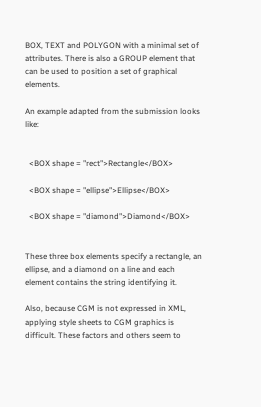BOX, TEXT and POLYGON with a minimal set of attributes. There is also a GROUP element that can be used to position a set of graphical elements.

An example adapted from the submission looks like:


  <BOX shape = "rect">Rectangle</BOX>

  <BOX shape = "ellipse">Ellipse</BOX>

  <BOX shape = "diamond">Diamond</BOX>


These three box elements specify a rectangle, an ellipse, and a diamond on a line and each element contains the string identifying it.

Also, because CGM is not expressed in XML, applying style sheets to CGM graphics is difficult. These factors and others seem to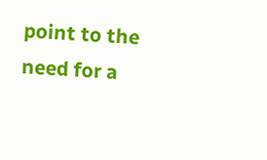point to the need for a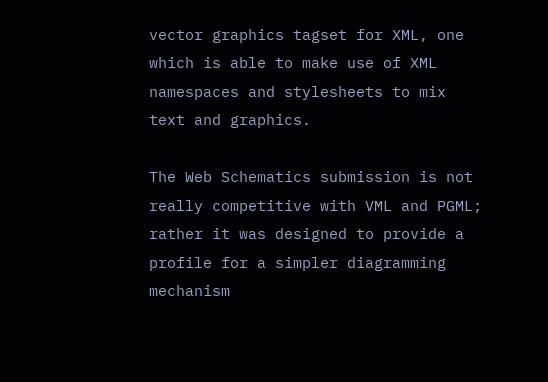vector graphics tagset for XML, one which is able to make use of XML namespaces and stylesheets to mix text and graphics.

The Web Schematics submission is not really competitive with VML and PGML; rather it was designed to provide a profile for a simpler diagramming mechanism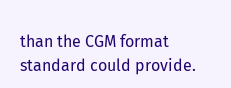than the CGM format standard could provide.